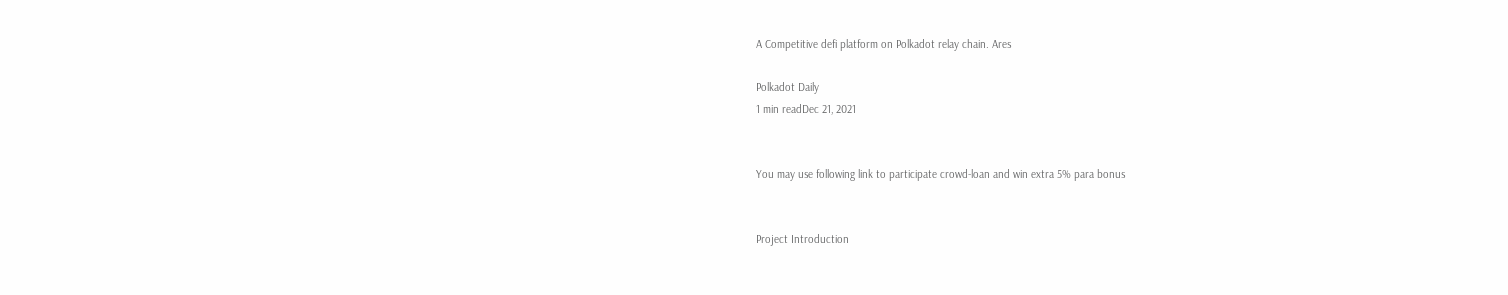A Competitive defi platform on Polkadot relay chain. Ares

Polkadot Daily
1 min readDec 21, 2021


You may use following link to participate crowd-loan and win extra 5% para bonus


Project Introduction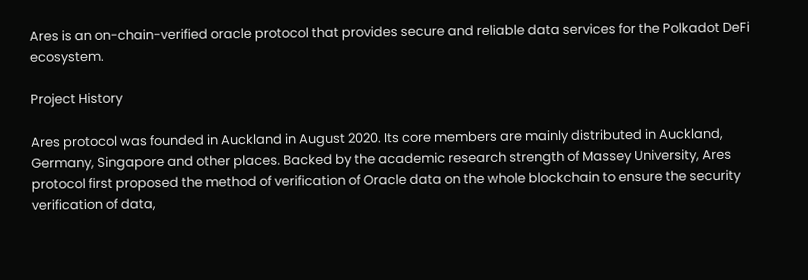Ares is an on-chain-verified oracle protocol that provides secure and reliable data services for the Polkadot DeFi ecosystem.

Project History

Ares protocol was founded in Auckland in August 2020. Its core members are mainly distributed in Auckland, Germany, Singapore and other places. Backed by the academic research strength of Massey University, Ares protocol first proposed the method of verification of Oracle data on the whole blockchain to ensure the security verification of data,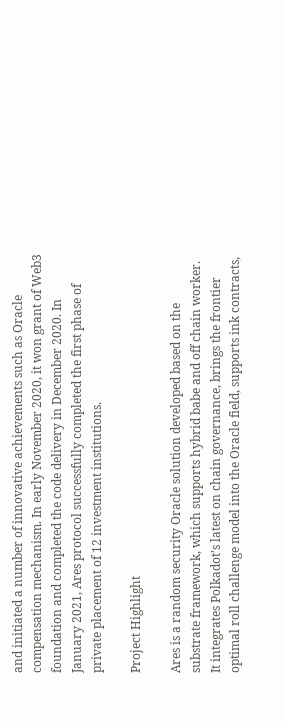and initiated a number of innovative achievements such as Oracle compensation mechanism. In early November 2020, it won grant of Web3 foundation and completed the code delivery in December 2020. In January 2021, Ares protocol successfully completed the first phase of private placement of 12 investment institutions.

Project Highlight

Ares is a random security Oracle solution developed based on the substrate framework, which supports hybrid babe and off chain worker. It integrates Polkadot’s latest on chain governance, brings the frontier optimal roll challenge model into the Oracle field, supports ink contracts,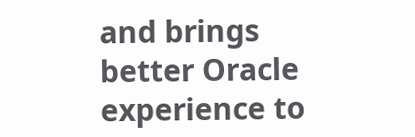and brings better Oracle experience to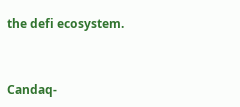the defi ecosystem.


Candaq-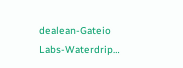dealean-Gateio Labs-Waterdrip…